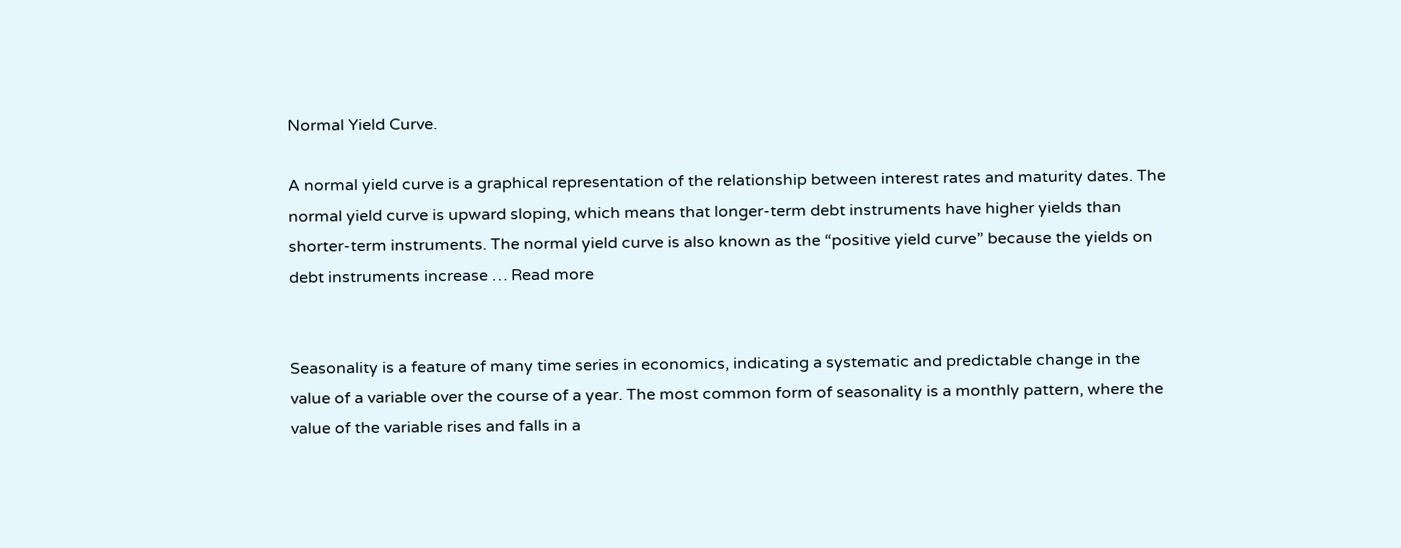Normal Yield Curve.

A normal yield curve is a graphical representation of the relationship between interest rates and maturity dates. The normal yield curve is upward sloping, which means that longer-term debt instruments have higher yields than shorter-term instruments. The normal yield curve is also known as the “positive yield curve” because the yields on debt instruments increase … Read more


Seasonality is a feature of many time series in economics, indicating a systematic and predictable change in the value of a variable over the course of a year. The most common form of seasonality is a monthly pattern, where the value of the variable rises and falls in a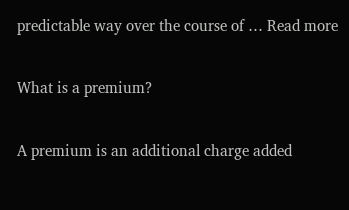predictable way over the course of … Read more

What is a premium?

A premium is an additional charge added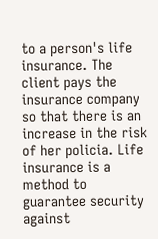to a person's life insurance. The client pays the insurance company so that there is an increase in the risk of her policia. Life insurance is a method to guarantee security against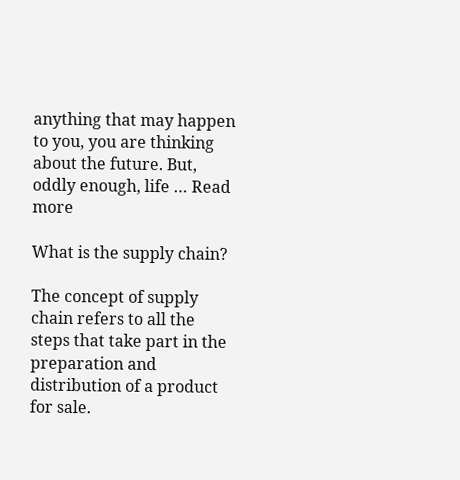anything that may happen to you, you are thinking about the future. But, oddly enough, life … Read more

What is the supply chain?

The concept of supply chain refers to all the steps that take part in the preparation and distribution of a product for sale.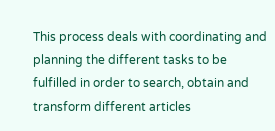This process deals with coordinating and planning the different tasks to be fulfilled in order to search, obtain and transform different articles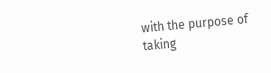with the purpose of taking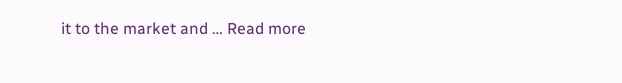it to the market and … Read more